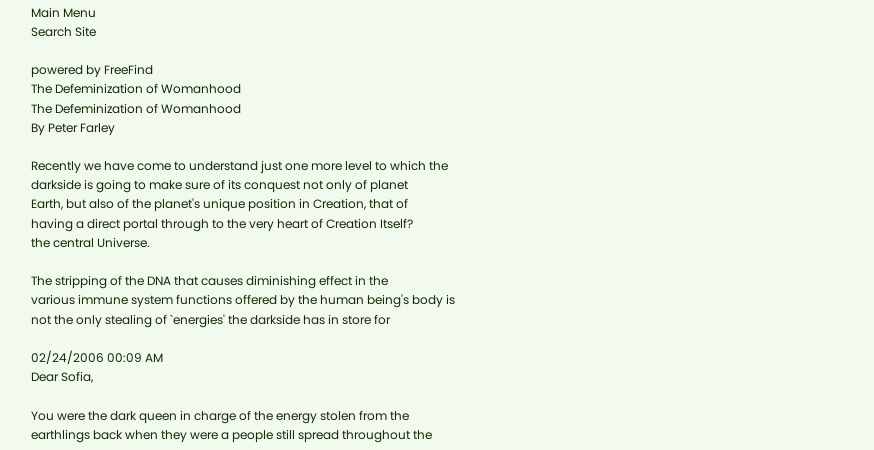Main Menu
Search Site

powered by FreeFind
The Defeminization of Womanhood
The Defeminization of Womanhood
By Peter Farley

Recently we have come to understand just one more level to which the
darkside is going to make sure of its conquest not only of planet
Earth, but also of the planet's unique position in Creation, that of
having a direct portal through to the very heart of Creation Itself?
the central Universe.

The stripping of the DNA that causes diminishing effect in the
various immune system functions offered by the human being's body is
not the only stealing of `energies' the darkside has in store for

02/24/2006 00:09 AM
Dear Sofia,

You were the dark queen in charge of the energy stolen from the
earthlings back when they were a people still spread throughout the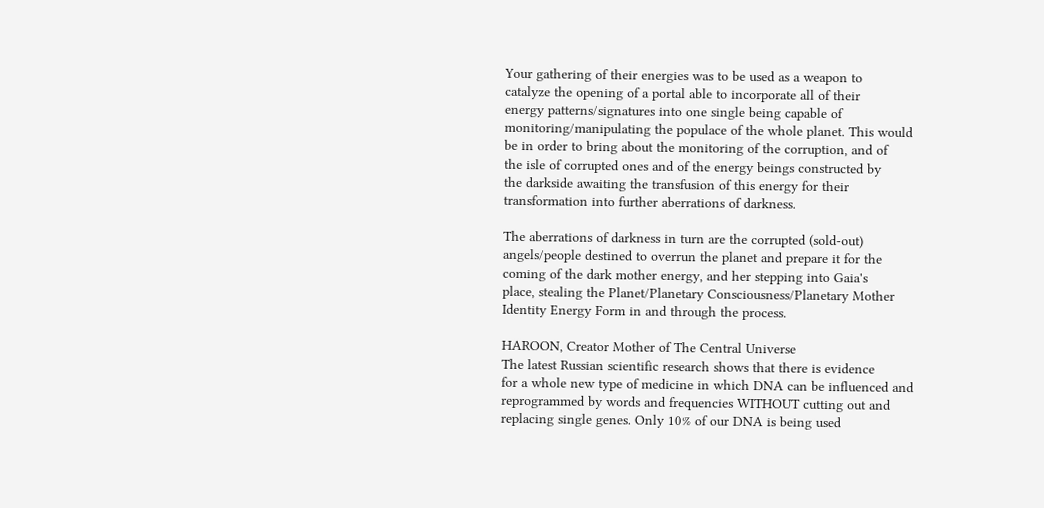Your gathering of their energies was to be used as a weapon to
catalyze the opening of a portal able to incorporate all of their
energy patterns/signatures into one single being capable of
monitoring/manipulating the populace of the whole planet. This would
be in order to bring about the monitoring of the corruption, and of
the isle of corrupted ones and of the energy beings constructed by
the darkside awaiting the transfusion of this energy for their
transformation into further aberrations of darkness.

The aberrations of darkness in turn are the corrupted (sold-out)
angels/people destined to overrun the planet and prepare it for the
coming of the dark mother energy, and her stepping into Gaia's
place, stealing the Planet/Planetary Consciousness/Planetary Mother
Identity Energy Form in and through the process.

HAROON, Creator Mother of The Central Universe
The latest Russian scientific research shows that there is evidence
for a whole new type of medicine in which DNA can be influenced and
reprogrammed by words and frequencies WITHOUT cutting out and
replacing single genes. Only 10% of our DNA is being used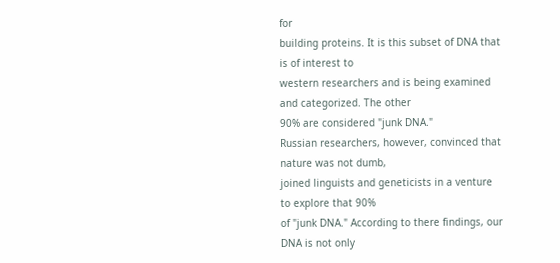for
building proteins. It is this subset of DNA that is of interest to
western researchers and is being examined and categorized. The other
90% are considered "junk DNA."
Russian researchers, however, convinced that nature was not dumb,
joined linguists and geneticists in a venture to explore that 90%
of "junk DNA." According to there findings, our DNA is not only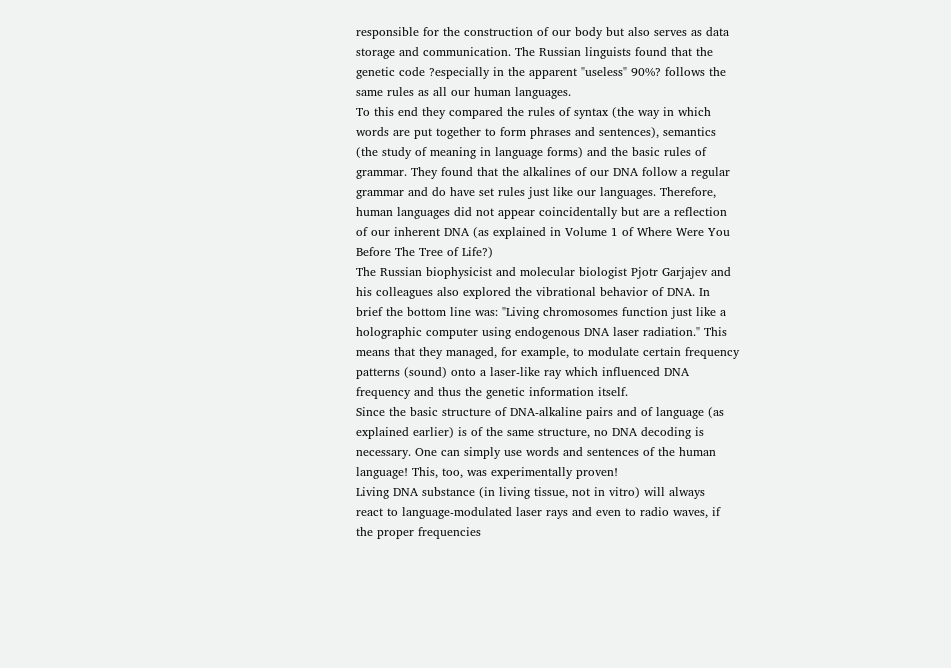responsible for the construction of our body but also serves as data
storage and communication. The Russian linguists found that the
genetic code ?especially in the apparent "useless" 90%? follows the
same rules as all our human languages.
To this end they compared the rules of syntax (the way in which
words are put together to form phrases and sentences), semantics
(the study of meaning in language forms) and the basic rules of
grammar. They found that the alkalines of our DNA follow a regular
grammar and do have set rules just like our languages. Therefore,
human languages did not appear coincidentally but are a reflection
of our inherent DNA (as explained in Volume 1 of Where Were You
Before The Tree of Life?)
The Russian biophysicist and molecular biologist Pjotr Garjajev and
his colleagues also explored the vibrational behavior of DNA. In
brief the bottom line was: "Living chromosomes function just like a
holographic computer using endogenous DNA laser radiation." This
means that they managed, for example, to modulate certain frequency
patterns (sound) onto a laser-like ray which influenced DNA
frequency and thus the genetic information itself.
Since the basic structure of DNA-alkaline pairs and of language (as
explained earlier) is of the same structure, no DNA decoding is
necessary. One can simply use words and sentences of the human
language! This, too, was experimentally proven!
Living DNA substance (in living tissue, not in vitro) will always
react to language-modulated laser rays and even to radio waves, if
the proper frequencies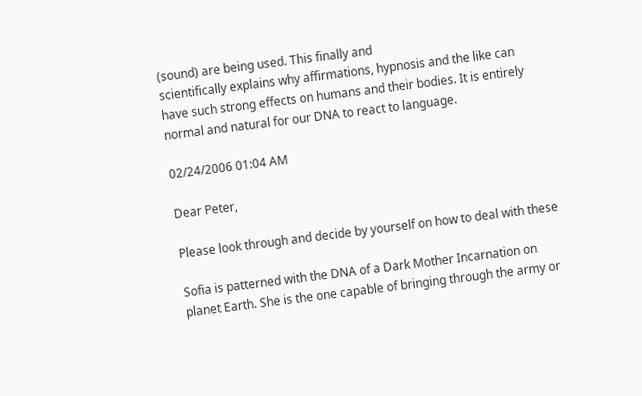(sound) are being used. This finally and
scientifically explains why affirmations, hypnosis and the like can
have such strong effects on humans and their bodies. It is entirely
normal and natural for our DNA to react to language.

02/24/2006 01:04 AM

Dear Peter,

Please look through and decide by yourself on how to deal with these

Sofia is patterned with the DNA of a Dark Mother Incarnation on
planet Earth. She is the one capable of bringing through the army or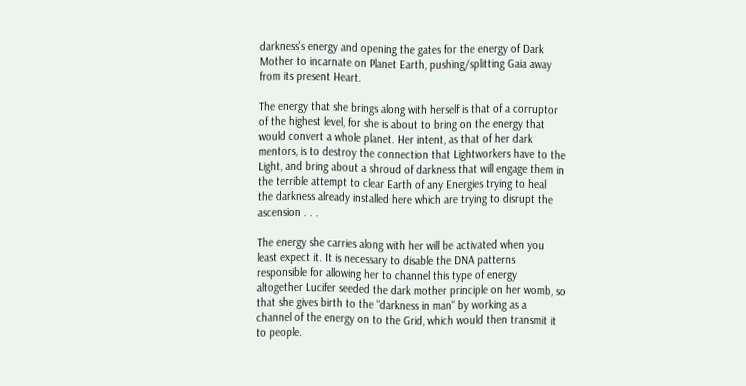darkness's energy and opening the gates for the energy of Dark
Mother to incarnate on Planet Earth, pushing/splitting Gaia away
from its present Heart.

The energy that she brings along with herself is that of a corruptor
of the highest level, for she is about to bring on the energy that
would convert a whole planet. Her intent, as that of her dark
mentors, is to destroy the connection that Lightworkers have to the
Light, and bring about a shroud of darkness that will engage them in
the terrible attempt to clear Earth of any Energies trying to heal
the darkness already installed here which are trying to disrupt the
ascension . . .

The energy she carries along with her will be activated when you
least expect it. It is necessary to disable the DNA patterns
responsible for allowing her to channel this type of energy
altogether Lucifer seeded the dark mother principle on her womb, so
that she gives birth to the "darkness in man" by working as a
channel of the energy on to the Grid, which would then transmit it
to people.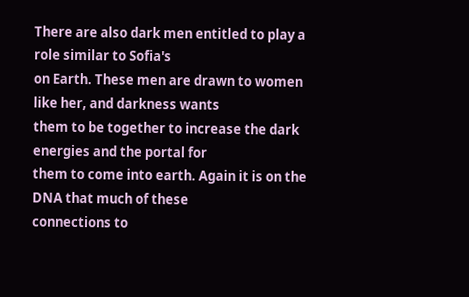There are also dark men entitled to play a role similar to Sofia's
on Earth. These men are drawn to women like her, and darkness wants
them to be together to increase the dark energies and the portal for
them to come into earth. Again it is on the DNA that much of these
connections to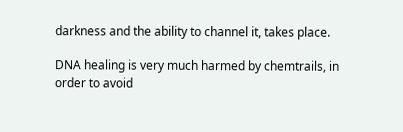darkness and the ability to channel it, takes place.

DNA healing is very much harmed by chemtrails, in order to avoid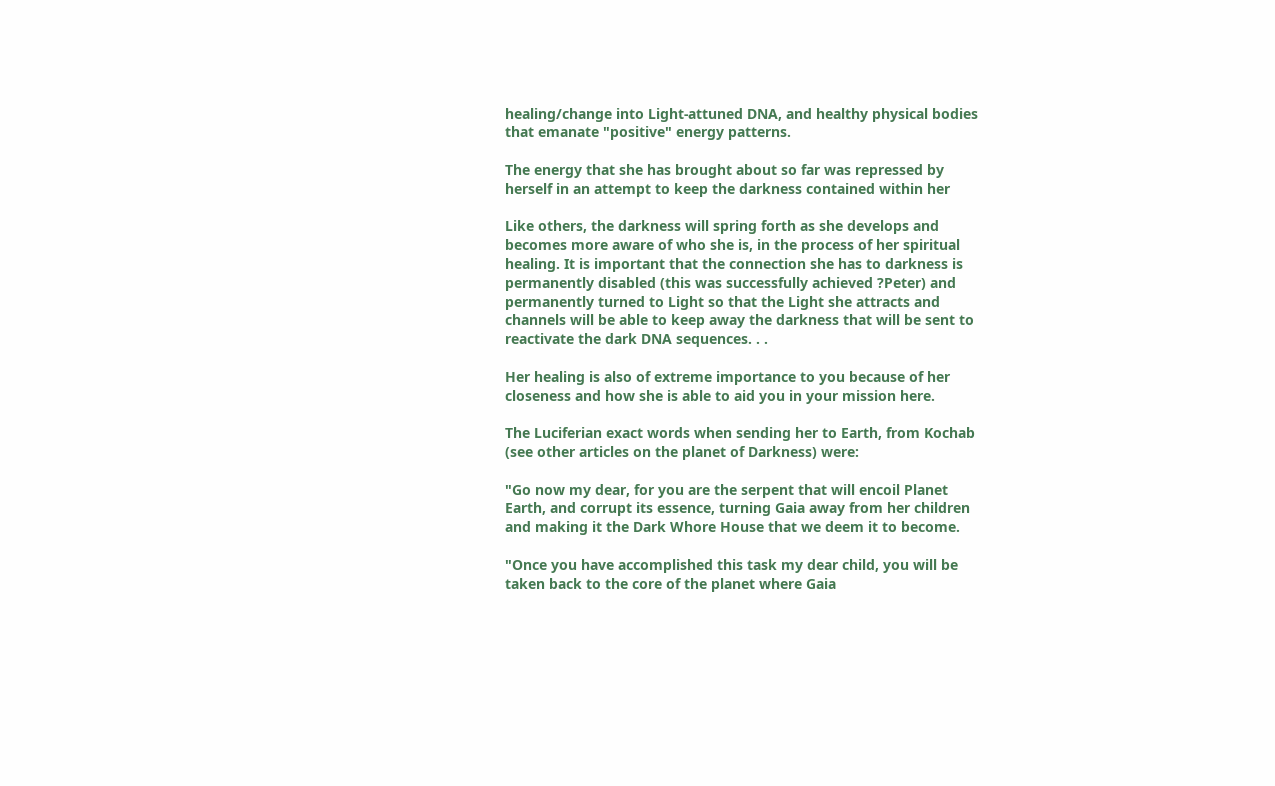healing/change into Light-attuned DNA, and healthy physical bodies
that emanate "positive" energy patterns.

The energy that she has brought about so far was repressed by
herself in an attempt to keep the darkness contained within her

Like others, the darkness will spring forth as she develops and
becomes more aware of who she is, in the process of her spiritual
healing. It is important that the connection she has to darkness is
permanently disabled (this was successfully achieved ?Peter) and
permanently turned to Light so that the Light she attracts and
channels will be able to keep away the darkness that will be sent to
reactivate the dark DNA sequences. . .

Her healing is also of extreme importance to you because of her
closeness and how she is able to aid you in your mission here.

The Luciferian exact words when sending her to Earth, from Kochab
(see other articles on the planet of Darkness) were:

"Go now my dear, for you are the serpent that will encoil Planet
Earth, and corrupt its essence, turning Gaia away from her children
and making it the Dark Whore House that we deem it to become.

"Once you have accomplished this task my dear child, you will be
taken back to the core of the planet where Gaia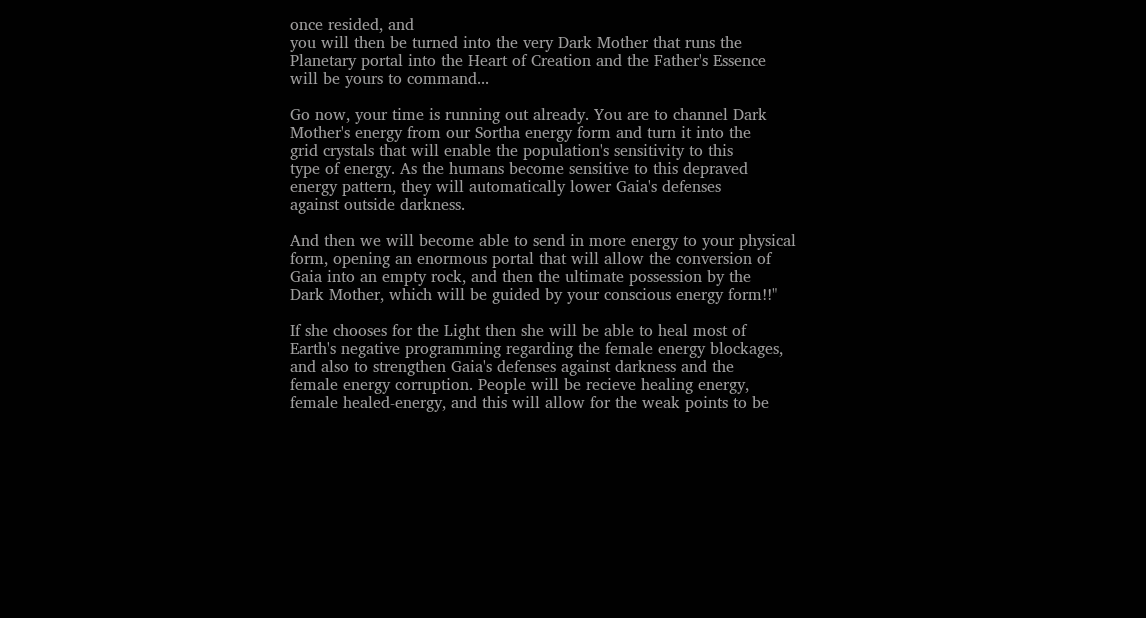once resided, and
you will then be turned into the very Dark Mother that runs the
Planetary portal into the Heart of Creation and the Father's Essence
will be yours to command...

Go now, your time is running out already. You are to channel Dark
Mother's energy from our Sortha energy form and turn it into the
grid crystals that will enable the population's sensitivity to this
type of energy. As the humans become sensitive to this depraved
energy pattern, they will automatically lower Gaia's defenses
against outside darkness.

And then we will become able to send in more energy to your physical
form, opening an enormous portal that will allow the conversion of
Gaia into an empty rock, and then the ultimate possession by the
Dark Mother, which will be guided by your conscious energy form!!"

If she chooses for the Light then she will be able to heal most of
Earth's negative programming regarding the female energy blockages,
and also to strengthen Gaia's defenses against darkness and the
female energy corruption. People will be recieve healing energy,
female healed-energy, and this will allow for the weak points to be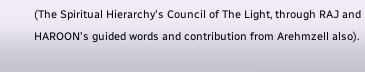(The Spiritual Hierarchy's Council of The Light, through RAJ and
HAROON's guided words and contribution from Arehmzell also).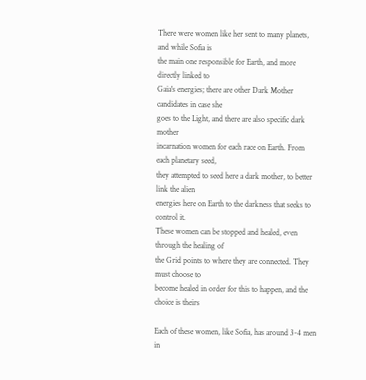There were women like her sent to many planets, and while Sofia is
the main one responsible for Earth, and more directly linked to
Gaia's energies; there are other Dark Mother candidates in case she
goes to the Light, and there are also specific dark mother
incarnation women for each race on Earth. From each planetary seed,
they attempted to seed here a dark mother, to better link the alien
energies here on Earth to the darkness that seeks to control it.
These women can be stopped and healed, even through the healing of
the Grid points to where they are connected. They must choose to
become healed in order for this to happen, and the choice is theirs

Each of these women, like Sofia, has around 3-4 men in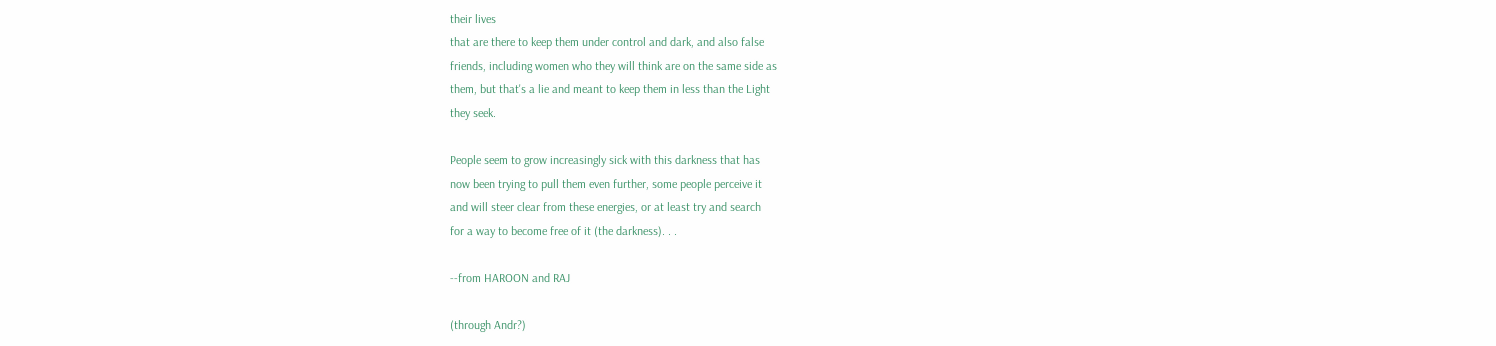their lives
that are there to keep them under control and dark, and also false
friends, including women who they will think are on the same side as
them, but that's a lie and meant to keep them in less than the Light
they seek.

People seem to grow increasingly sick with this darkness that has
now been trying to pull them even further, some people perceive it
and will steer clear from these energies, or at least try and search
for a way to become free of it (the darkness). . .

--from HAROON and RAJ

(through Andr?)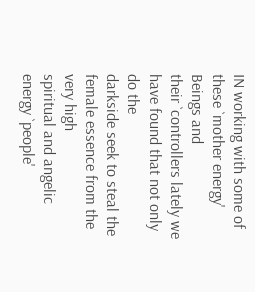IN working with some of these `mother energy' Beings and
their `controllers lately we have found that not only do the
darkside seek to steal the female essence from the very high
spiritual and angelic energy `people'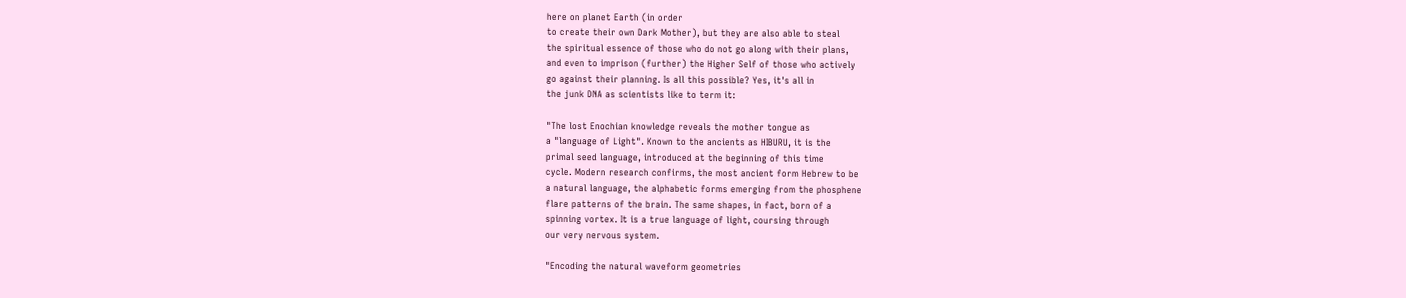here on planet Earth (in order
to create their own Dark Mother), but they are also able to steal
the spiritual essence of those who do not go along with their plans,
and even to imprison (further) the Higher Self of those who actively
go against their planning. Is all this possible? Yes, it's all in
the junk DNA as scientists like to term it:

"The lost Enochian knowledge reveals the mother tongue as
a "language of Light". Known to the ancients as HIBURU, it is the
primal seed language, introduced at the beginning of this time
cycle. Modern research confirms, the most ancient form Hebrew to be
a natural language, the alphabetic forms emerging from the phosphene
flare patterns of the brain. The same shapes, in fact, born of a
spinning vortex. It is a true language of light, coursing through
our very nervous system.

"Encoding the natural waveform geometries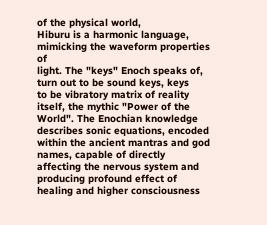of the physical world,
Hiburu is a harmonic language, mimicking the waveform properties of
light. The "keys" Enoch speaks of, turn out to be sound keys, keys
to be vibratory matrix of reality itself, the mythic "Power of the
World". The Enochian knowledge describes sonic equations, encoded
within the ancient mantras and god names, capable of directly
affecting the nervous system and producing profound effect of
healing and higher consciousness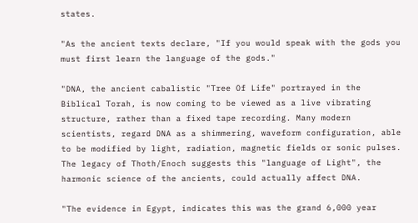states.

"As the ancient texts declare, "If you would speak with the gods you
must first learn the language of the gods."

"DNA, the ancient cabalistic "Tree Of Life" portrayed in the
Biblical Torah, is now coming to be viewed as a live vibrating
structure, rather than a fixed tape recording. Many modern
scientists, regard DNA as a shimmering, waveform configuration, able
to be modified by light, radiation, magnetic fields or sonic pulses.
The legacy of Thoth/Enoch suggests this "language of Light", the
harmonic science of the ancients, could actually affect DNA.

"The evidence in Egypt, indicates this was the grand 6,000 year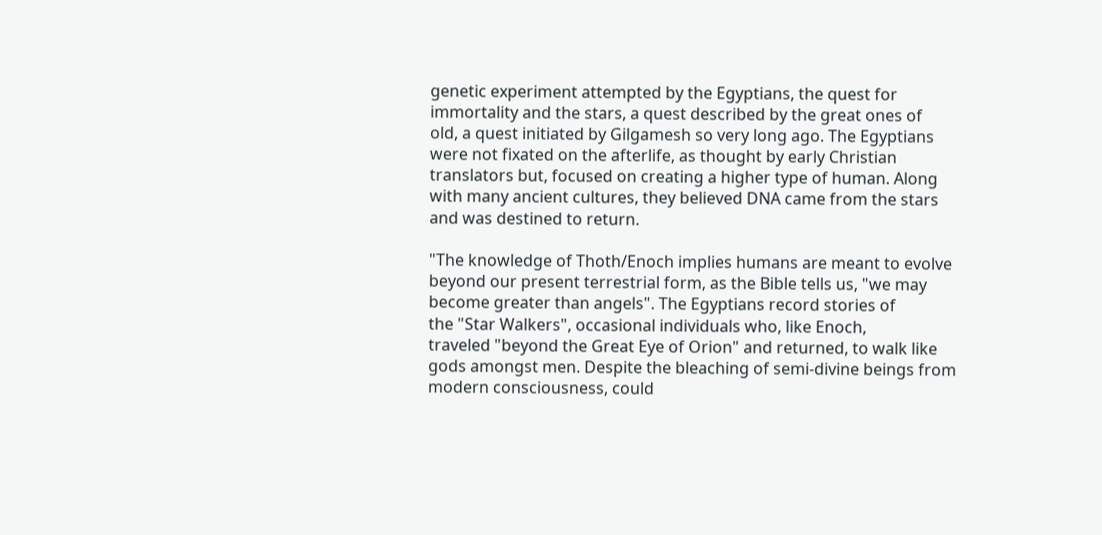genetic experiment attempted by the Egyptians, the quest for
immortality and the stars, a quest described by the great ones of
old, a quest initiated by Gilgamesh so very long ago. The Egyptians
were not fixated on the afterlife, as thought by early Christian
translators but, focused on creating a higher type of human. Along
with many ancient cultures, they believed DNA came from the stars
and was destined to return.

"The knowledge of Thoth/Enoch implies humans are meant to evolve
beyond our present terrestrial form, as the Bible tells us, "we may
become greater than angels". The Egyptians record stories of
the "Star Walkers", occasional individuals who, like Enoch,
traveled "beyond the Great Eye of Orion" and returned, to walk like
gods amongst men. Despite the bleaching of semi-divine beings from
modern consciousness, could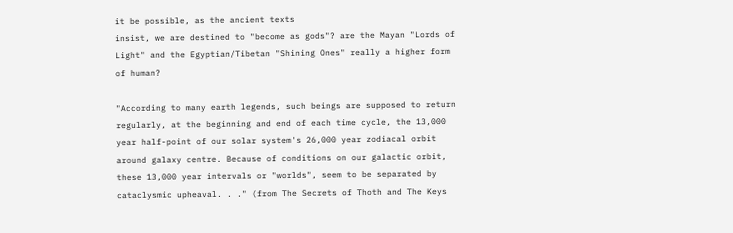it be possible, as the ancient texts
insist, we are destined to "become as gods"? are the Mayan "Lords of
Light" and the Egyptian/Tibetan "Shining Ones" really a higher form
of human?

"According to many earth legends, such beings are supposed to return
regularly, at the beginning and end of each time cycle, the 13,000
year half-point of our solar system's 26,000 year zodiacal orbit
around galaxy centre. Because of conditions on our galactic orbit,
these 13,000 year intervals or "worlds", seem to be separated by
cataclysmic upheaval. . ." (from The Secrets of Thoth and The Keys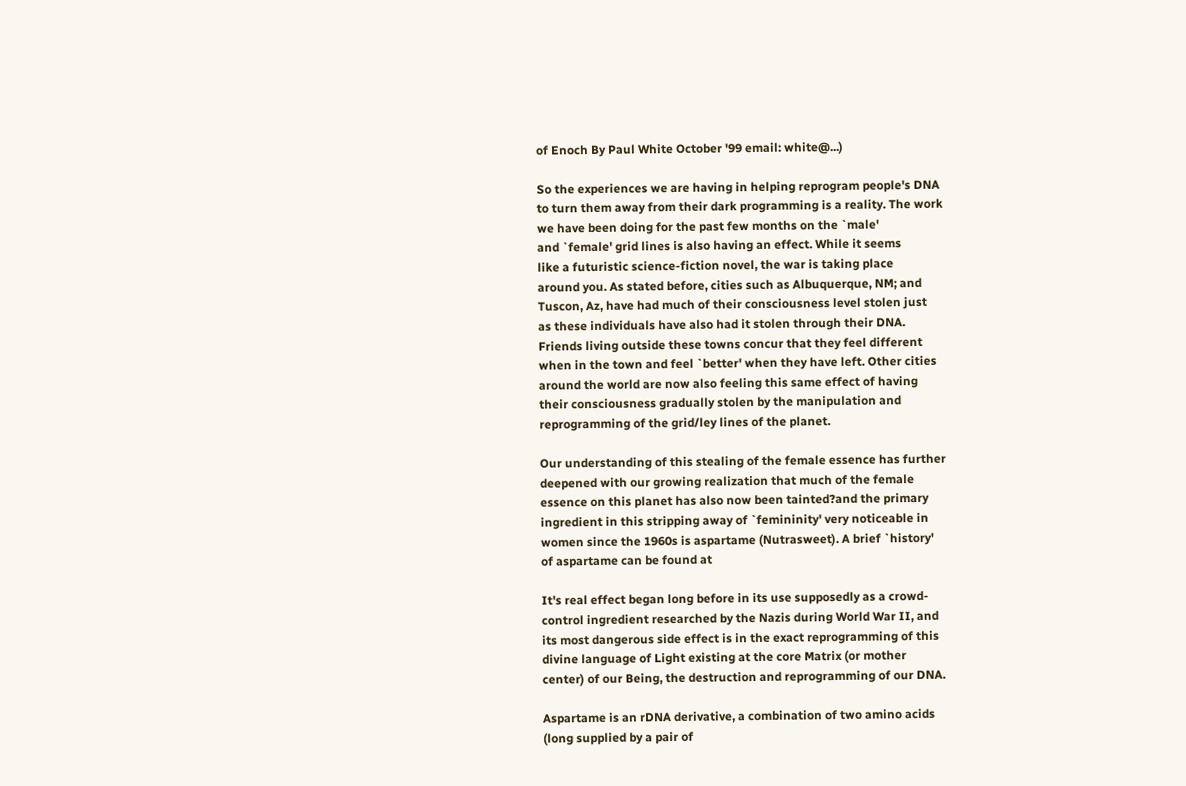of Enoch By Paul White October '99 email: white@...)

So the experiences we are having in helping reprogram people's DNA
to turn them away from their dark programming is a reality. The work
we have been doing for the past few months on the `male'
and `female' grid lines is also having an effect. While it seems
like a futuristic science-fiction novel, the war is taking place
around you. As stated before, cities such as Albuquerque, NM; and
Tuscon, Az, have had much of their consciousness level stolen just
as these individuals have also had it stolen through their DNA.
Friends living outside these towns concur that they feel different
when in the town and feel `better' when they have left. Other cities
around the world are now also feeling this same effect of having
their consciousness gradually stolen by the manipulation and
reprogramming of the grid/ley lines of the planet.

Our understanding of this stealing of the female essence has further
deepened with our growing realization that much of the female
essence on this planet has also now been tainted?and the primary
ingredient in this stripping away of `femininity' very noticeable in
women since the 1960s is aspartame (Nutrasweet). A brief `history'
of aspartame can be found at

It's real effect began long before in its use supposedly as a crowd-
control ingredient researched by the Nazis during World War II, and
its most dangerous side effect is in the exact reprogramming of this
divine language of Light existing at the core Matrix (or mother
center) of our Being, the destruction and reprogramming of our DNA.

Aspartame is an rDNA derivative, a combination of two amino acids
(long supplied by a pair of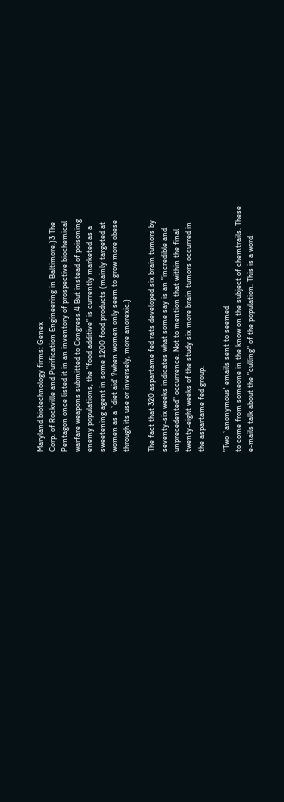Maryland biotechnology firms: Genex
Corp. of Rockville and Purification Engineering in Baltimore.)3 The
Pentagon once listed it in an inventory of prospective biochemical
warfare weapons submitted to Congress.4 But instead of poisoning
enemy populations, the "food additive" is currently marketed as a
sweetening agent in some 1200 food products (mainly targeted at
women as a `diet aid' ?when women only seem to grow more obese
through its use or inversely, more anorexic.)

The fact that 320 aspartame fed rats developed six brain tumors by
seventy-six weeks indicates what some say is an "incredible and
unprecedented" occurrence. Not to mention that within the final
twenty-eight weeks of the study six more brain tumors occurred in
the aspartame fed group.

"Two `anonymous' emails sent to seemed
to come from someone in the know on the subject of chemtrails. These
e-mails talk about the "culling" of the population. This is a word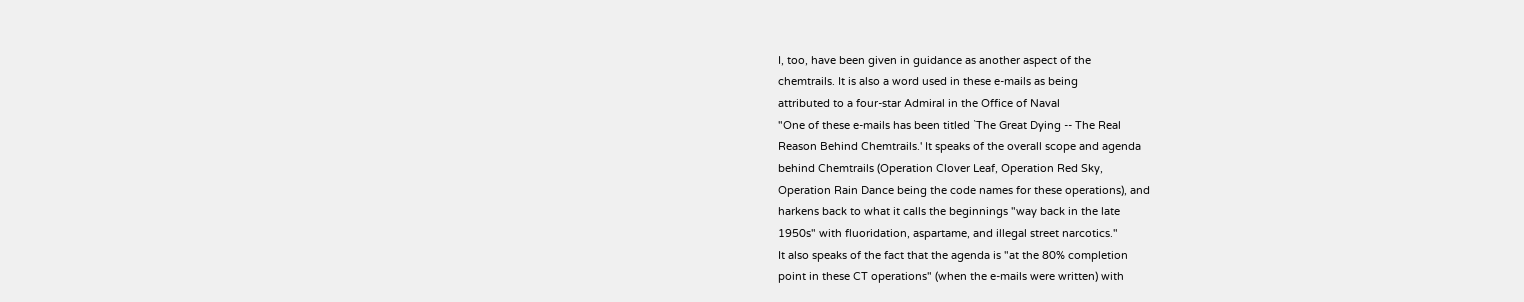I, too, have been given in guidance as another aspect of the
chemtrails. It is also a word used in these e-mails as being
attributed to a four-star Admiral in the Office of Naval
"One of these e-mails has been titled `The Great Dying -- The Real
Reason Behind Chemtrails.' It speaks of the overall scope and agenda
behind Chemtrails (Operation Clover Leaf, Operation Red Sky,
Operation Rain Dance being the code names for these operations), and
harkens back to what it calls the beginnings "way back in the late
1950s" with fluoridation, aspartame, and illegal street narcotics."
It also speaks of the fact that the agenda is "at the 80% completion
point in these CT operations" (when the e-mails were written) with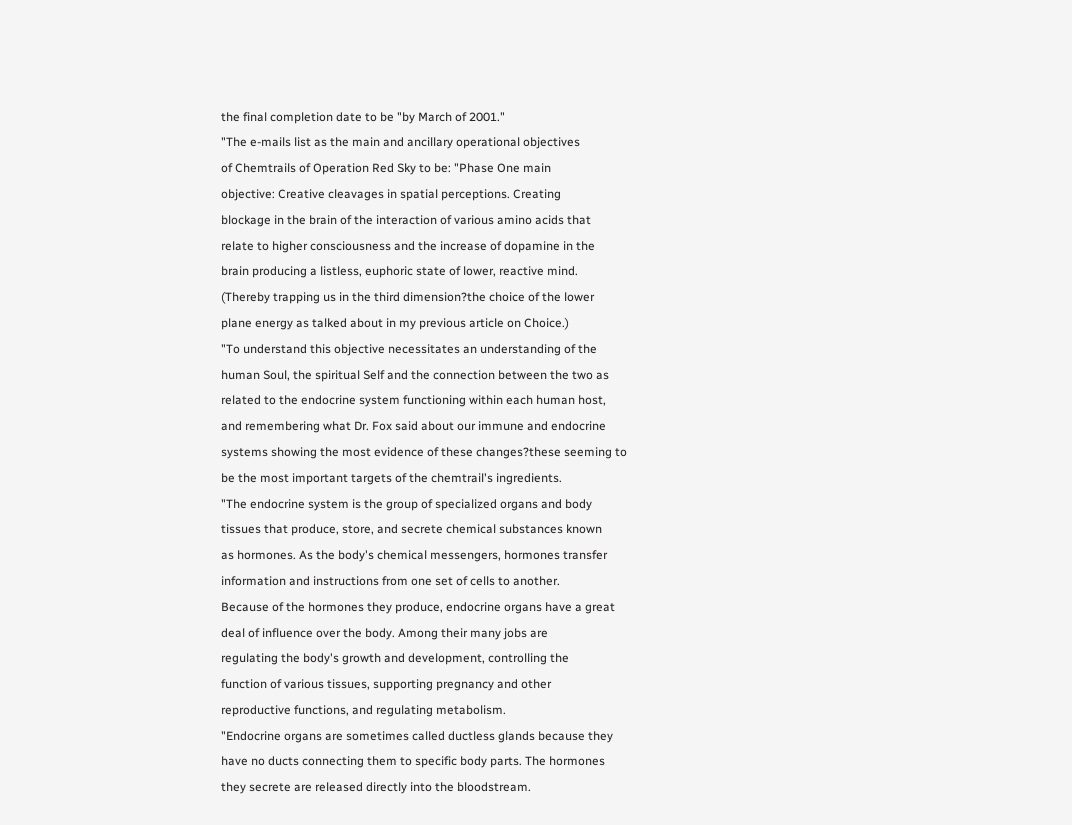the final completion date to be "by March of 2001."
"The e-mails list as the main and ancillary operational objectives
of Chemtrails of Operation Red Sky to be: "Phase One main
objective: Creative cleavages in spatial perceptions. Creating
blockage in the brain of the interaction of various amino acids that
relate to higher consciousness and the increase of dopamine in the
brain producing a listless, euphoric state of lower, reactive mind.
(Thereby trapping us in the third dimension?the choice of the lower
plane energy as talked about in my previous article on Choice.)
"To understand this objective necessitates an understanding of the
human Soul, the spiritual Self and the connection between the two as
related to the endocrine system functioning within each human host,
and remembering what Dr. Fox said about our immune and endocrine
systems showing the most evidence of these changes?these seeming to
be the most important targets of the chemtrail's ingredients.
"The endocrine system is the group of specialized organs and body
tissues that produce, store, and secrete chemical substances known
as hormones. As the body's chemical messengers, hormones transfer
information and instructions from one set of cells to another.
Because of the hormones they produce, endocrine organs have a great
deal of influence over the body. Among their many jobs are
regulating the body's growth and development, controlling the
function of various tissues, supporting pregnancy and other
reproductive functions, and regulating metabolism.
"Endocrine organs are sometimes called ductless glands because they
have no ducts connecting them to specific body parts. The hormones
they secrete are released directly into the bloodstream.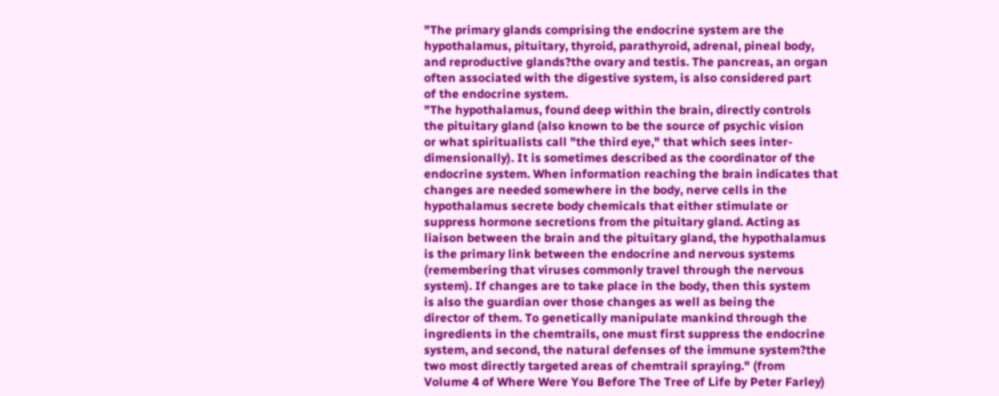"The primary glands comprising the endocrine system are the
hypothalamus, pituitary, thyroid, parathyroid, adrenal, pineal body,
and reproductive glands?the ovary and testis. The pancreas, an organ
often associated with the digestive system, is also considered part
of the endocrine system.
"The hypothalamus, found deep within the brain, directly controls
the pituitary gland (also known to be the source of psychic vision
or what spiritualists call "the third eye," that which sees inter-
dimensionally). It is sometimes described as the coordinator of the
endocrine system. When information reaching the brain indicates that
changes are needed somewhere in the body, nerve cells in the
hypothalamus secrete body chemicals that either stimulate or
suppress hormone secretions from the pituitary gland. Acting as
liaison between the brain and the pituitary gland, the hypothalamus
is the primary link between the endocrine and nervous systems
(remembering that viruses commonly travel through the nervous
system). If changes are to take place in the body, then this system
is also the guardian over those changes as well as being the
director of them. To genetically manipulate mankind through the
ingredients in the chemtrails, one must first suppress the endocrine
system, and second, the natural defenses of the immune system?the
two most directly targeted areas of chemtrail spraying." (from
Volume 4 of Where Were You Before The Tree of Life by Peter Farley)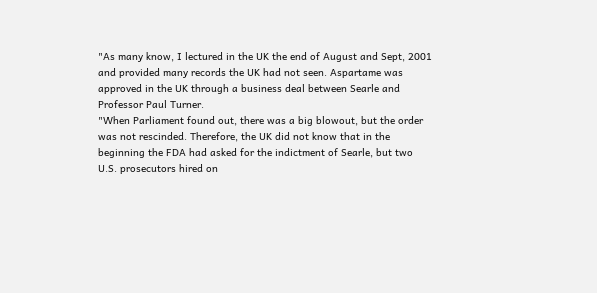"As many know, I lectured in the UK the end of August and Sept, 2001
and provided many records the UK had not seen. Aspartame was
approved in the UK through a business deal between Searle and
Professor Paul Turner.
"When Parliament found out, there was a big blowout, but the order
was not rescinded. Therefore, the UK did not know that in the
beginning the FDA had asked for the indictment of Searle, but two
U.S. prosecutors hired on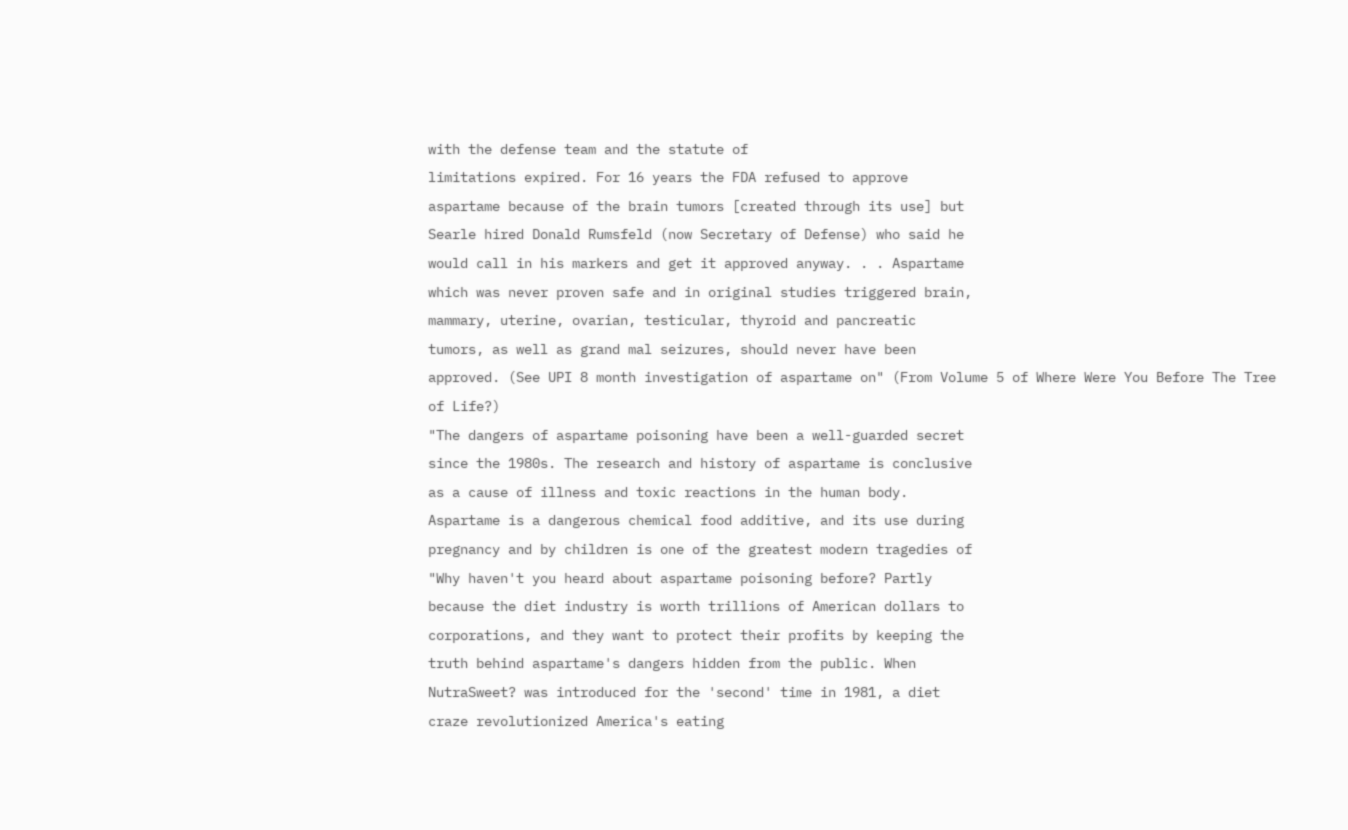with the defense team and the statute of
limitations expired. For 16 years the FDA refused to approve
aspartame because of the brain tumors [created through its use] but
Searle hired Donald Rumsfeld (now Secretary of Defense) who said he
would call in his markers and get it approved anyway. . . Aspartame
which was never proven safe and in original studies triggered brain,
mammary, uterine, ovarian, testicular, thyroid and pancreatic
tumors, as well as grand mal seizures, should never have been
approved. (See UPI 8 month investigation of aspartame on" (From Volume 5 of Where Were You Before The Tree
of Life?)
"The dangers of aspartame poisoning have been a well-guarded secret
since the 1980s. The research and history of aspartame is conclusive
as a cause of illness and toxic reactions in the human body.
Aspartame is a dangerous chemical food additive, and its use during
pregnancy and by children is one of the greatest modern tragedies of
"Why haven't you heard about aspartame poisoning before? Partly
because the diet industry is worth trillions of American dollars to
corporations, and they want to protect their profits by keeping the
truth behind aspartame's dangers hidden from the public. When
NutraSweet? was introduced for the 'second' time in 1981, a diet
craze revolutionized America's eating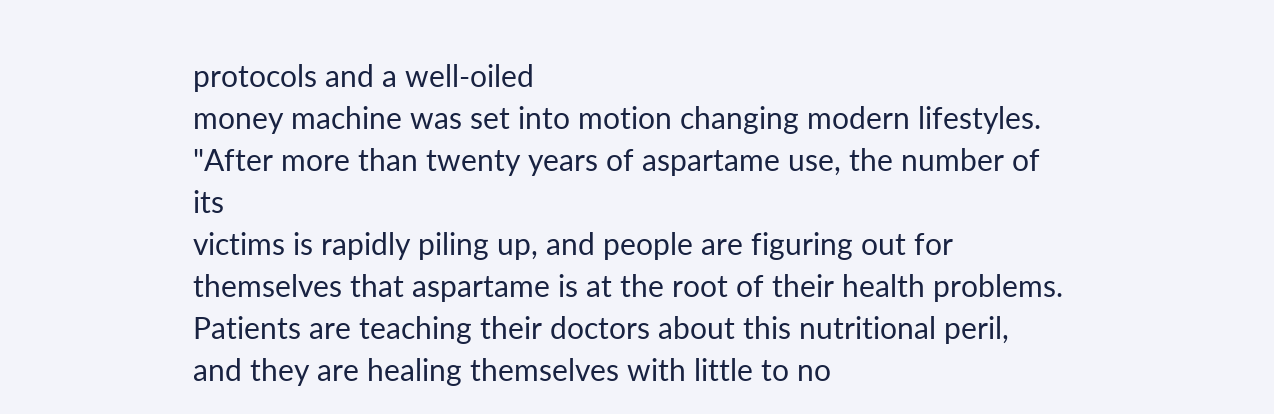protocols and a well-oiled
money machine was set into motion changing modern lifestyles.
"After more than twenty years of aspartame use, the number of its
victims is rapidly piling up, and people are figuring out for
themselves that aspartame is at the root of their health problems.
Patients are teaching their doctors about this nutritional peril,
and they are healing themselves with little to no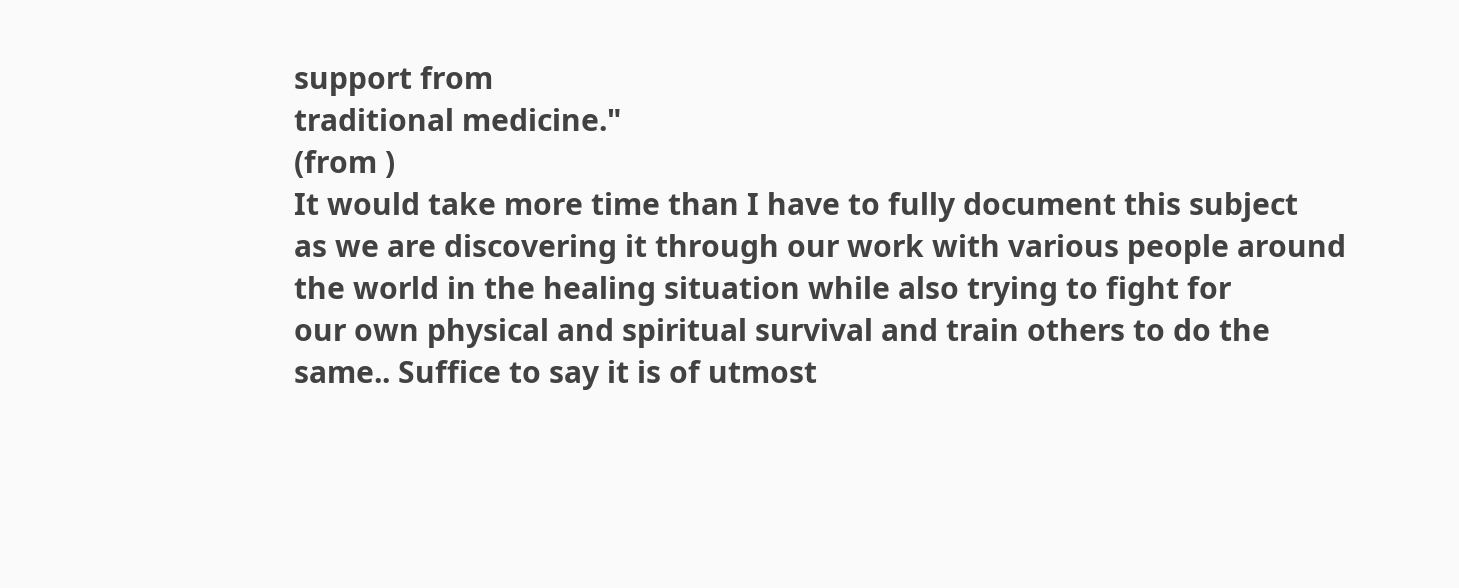support from
traditional medicine."
(from )
It would take more time than I have to fully document this subject
as we are discovering it through our work with various people around
the world in the healing situation while also trying to fight for
our own physical and spiritual survival and train others to do the
same.. Suffice to say it is of utmost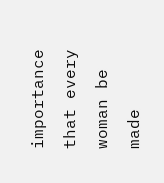importance that every woman be
made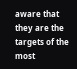aware that they are the targets of the most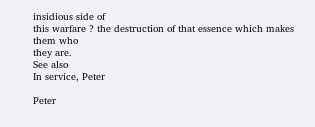insidious side of
this warfare ? the destruction of that essence which makes them who
they are.
See also
In service, Peter

Peter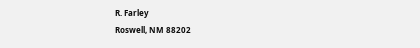R. Farley
Roswell, NM 88202